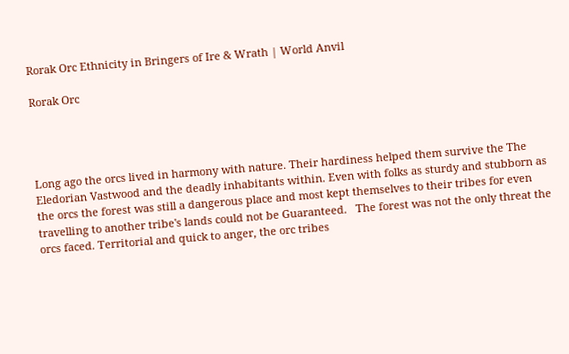Rorak Orc Ethnicity in Bringers of Ire & Wrath | World Anvil

Rorak Orc




Long ago the orcs lived in harmony with nature. Their hardiness helped them survive the The Eledorian Vastwood and the deadly inhabitants within. Even with folks as sturdy and stubborn as the orcs the forest was still a dangerous place and most kept themselves to their tribes for even travelling to another tribe's lands could not be Guaranteed.   The forest was not the only threat the orcs faced. Territorial and quick to anger, the orc tribes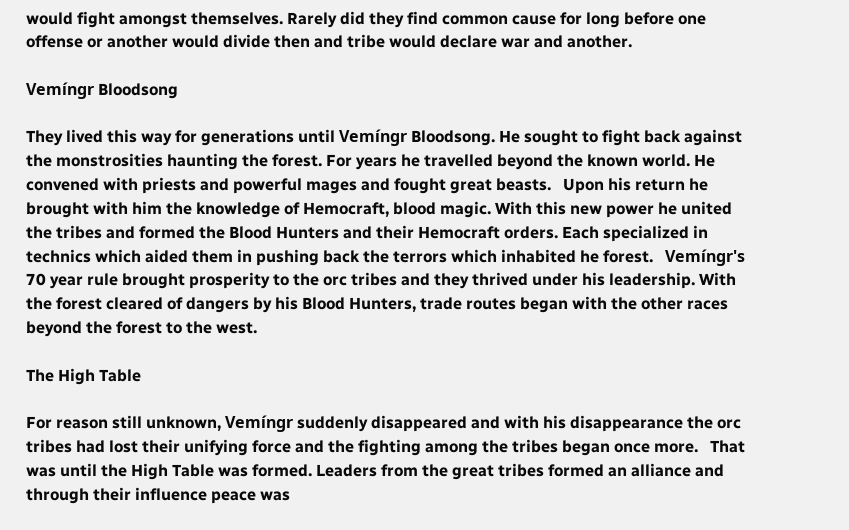would fight amongst themselves. Rarely did they find common cause for long before one offense or another would divide then and tribe would declare war and another.

Vemíngr Bloodsong

They lived this way for generations until Vemíngr Bloodsong. He sought to fight back against the monstrosities haunting the forest. For years he travelled beyond the known world. He convened with priests and powerful mages and fought great beasts.   Upon his return he brought with him the knowledge of Hemocraft, blood magic. With this new power he united the tribes and formed the Blood Hunters and their Hemocraft orders. Each specialized in technics which aided them in pushing back the terrors which inhabited he forest.   Vemíngr's 70 year rule brought prosperity to the orc tribes and they thrived under his leadership. With the forest cleared of dangers by his Blood Hunters, trade routes began with the other races beyond the forest to the west.

The High Table

For reason still unknown, Vemíngr suddenly disappeared and with his disappearance the orc tribes had lost their unifying force and the fighting among the tribes began once more.   That was until the High Table was formed. Leaders from the great tribes formed an alliance and through their influence peace was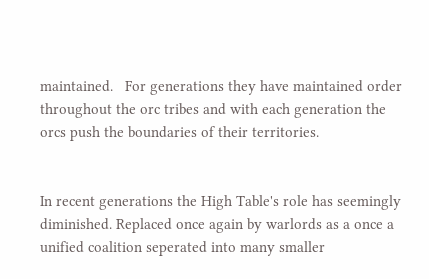maintained.   For generations they have maintained order throughout the orc tribes and with each generation the orcs push the boundaries of their territories.


In recent generations the High Table's role has seemingly diminished. Replaced once again by warlords as a once a unified coalition seperated into many smaller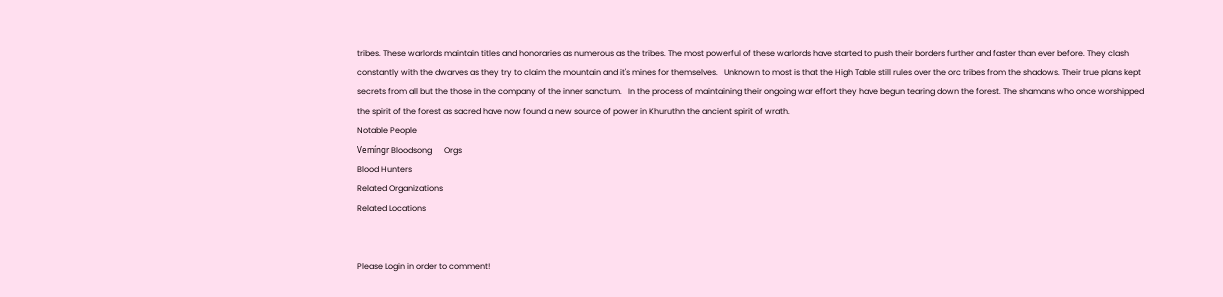tribes. These warlords maintain titles and honoraries as numerous as the tribes. The most powerful of these warlords have started to push their borders further and faster than ever before. They clash constantly with the dwarves as they try to claim the mountain and it's mines for themselves.   Unknown to most is that the High Table still rules over the orc tribes from the shadows. Their true plans kept secrets from all but the those in the company of the inner sanctum.   In the process of maintaining their ongoing war effort they have begun tearing down the forest. The shamans who once worshipped the spirit of the forest as sacred have now found a new source of power in Khuruthn the ancient spirit of wrath.
Notable People
Vemíngr Bloodsong      Orgs
Blood Hunters
Related Organizations
Related Locations


Please Login in order to comment!